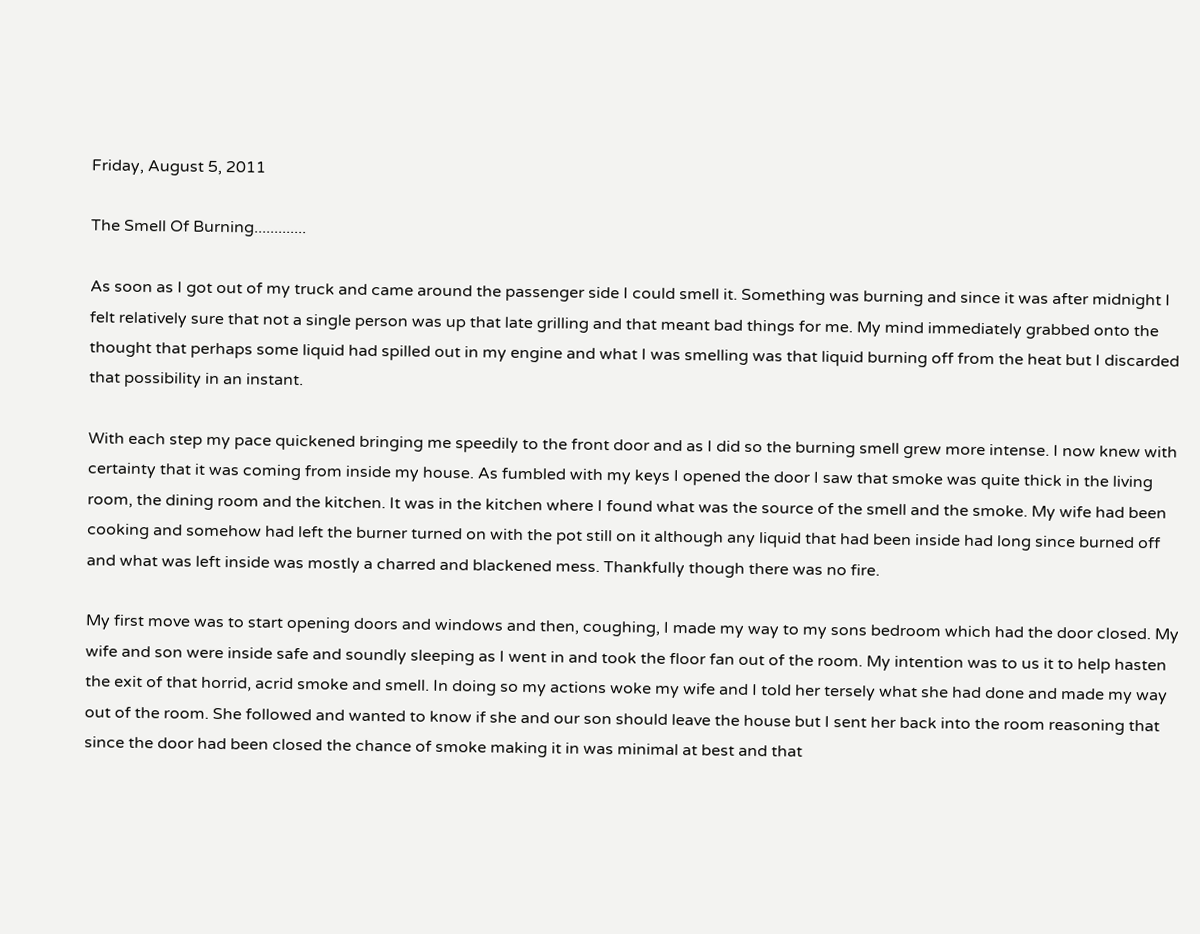Friday, August 5, 2011

The Smell Of Burning.............

As soon as I got out of my truck and came around the passenger side I could smell it. Something was burning and since it was after midnight I felt relatively sure that not a single person was up that late grilling and that meant bad things for me. My mind immediately grabbed onto the thought that perhaps some liquid had spilled out in my engine and what I was smelling was that liquid burning off from the heat but I discarded that possibility in an instant.

With each step my pace quickened bringing me speedily to the front door and as I did so the burning smell grew more intense. I now knew with certainty that it was coming from inside my house. As fumbled with my keys I opened the door I saw that smoke was quite thick in the living room, the dining room and the kitchen. It was in the kitchen where I found what was the source of the smell and the smoke. My wife had been cooking and somehow had left the burner turned on with the pot still on it although any liquid that had been inside had long since burned off and what was left inside was mostly a charred and blackened mess. Thankfully though there was no fire.

My first move was to start opening doors and windows and then, coughing, I made my way to my sons bedroom which had the door closed. My wife and son were inside safe and soundly sleeping as I went in and took the floor fan out of the room. My intention was to us it to help hasten the exit of that horrid, acrid smoke and smell. In doing so my actions woke my wife and I told her tersely what she had done and made my way out of the room. She followed and wanted to know if she and our son should leave the house but I sent her back into the room reasoning that since the door had been closed the chance of smoke making it in was minimal at best and that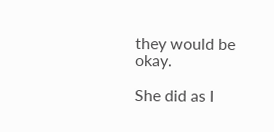they would be okay.

She did as I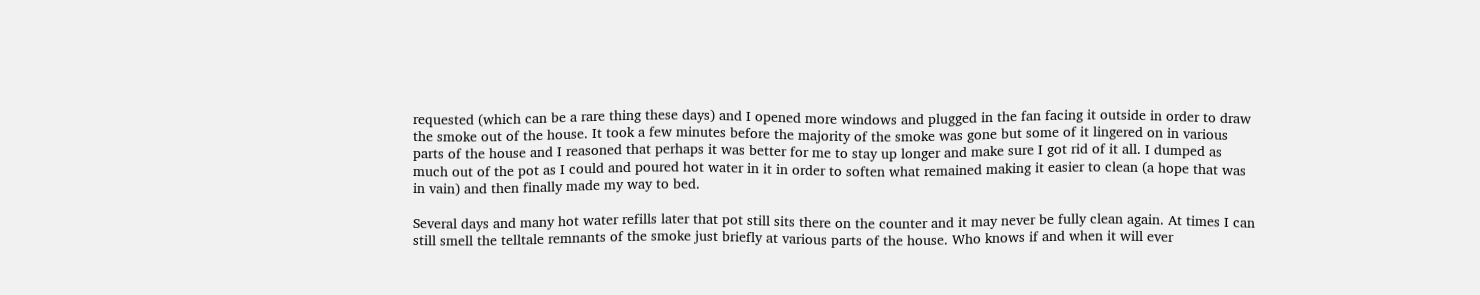requested (which can be a rare thing these days) and I opened more windows and plugged in the fan facing it outside in order to draw the smoke out of the house. It took a few minutes before the majority of the smoke was gone but some of it lingered on in various parts of the house and I reasoned that perhaps it was better for me to stay up longer and make sure I got rid of it all. I dumped as much out of the pot as I could and poured hot water in it in order to soften what remained making it easier to clean (a hope that was in vain) and then finally made my way to bed.

Several days and many hot water refills later that pot still sits there on the counter and it may never be fully clean again. At times I can still smell the telltale remnants of the smoke just briefly at various parts of the house. Who knows if and when it will ever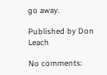go away.

Published by Don Leach

No comments: